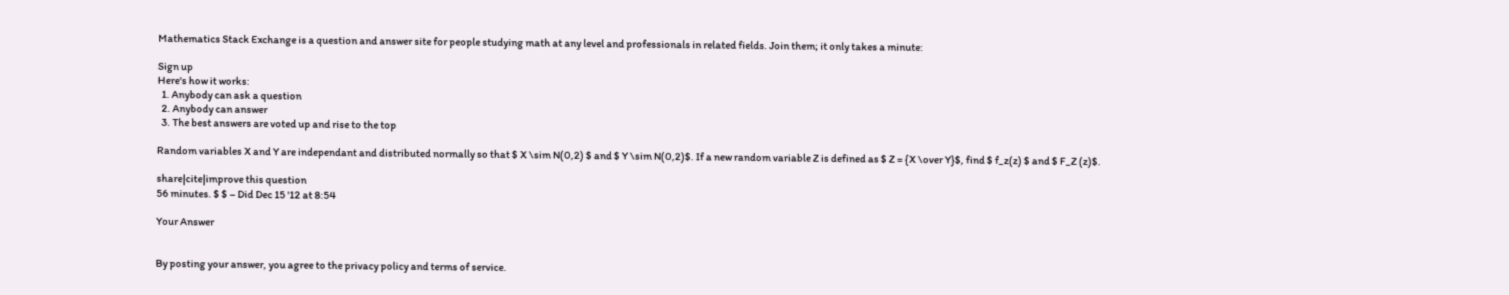Mathematics Stack Exchange is a question and answer site for people studying math at any level and professionals in related fields. Join them; it only takes a minute:

Sign up
Here's how it works:
  1. Anybody can ask a question
  2. Anybody can answer
  3. The best answers are voted up and rise to the top

Random variables X and Y are independant and distributed normally so that $ X \sim N(0,2) $ and $ Y \sim N(0,2)$. If a new random variable Z is defined as $ Z = {X \over Y}$, find $ f_z(z) $ and $ F_Z (z)$.

share|cite|improve this question
56 minutes. $ $ – Did Dec 15 '12 at 8:54

Your Answer


By posting your answer, you agree to the privacy policy and terms of service.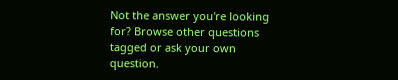Not the answer you're looking for? Browse other questions tagged or ask your own question.